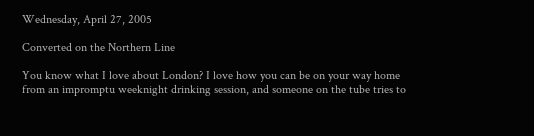Wednesday, April 27, 2005

Converted on the Northern Line

You know what I love about London? I love how you can be on your way home from an impromptu weeknight drinking session, and someone on the tube tries to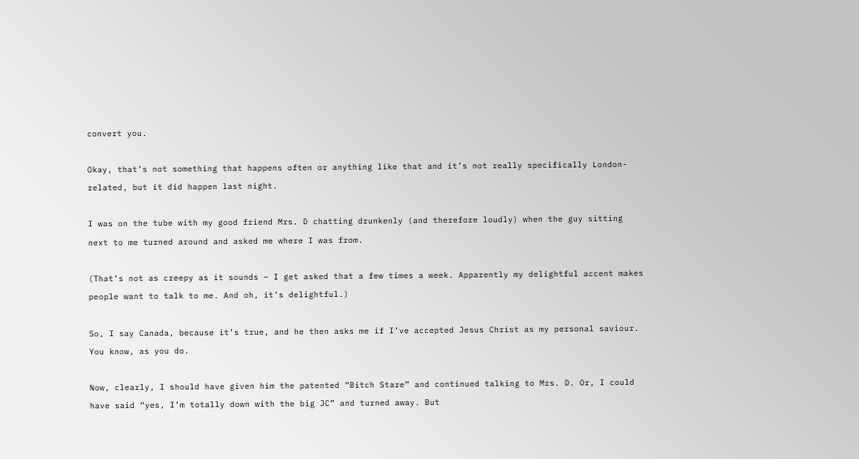convert you.

Okay, that’s not something that happens often or anything like that and it’s not really specifically London-related, but it did happen last night.

I was on the tube with my good friend Mrs. D chatting drunkenly (and therefore loudly) when the guy sitting next to me turned around and asked me where I was from.

(That’s not as creepy as it sounds – I get asked that a few times a week. Apparently my delightful accent makes people want to talk to me. And oh, it’s delightful.)

So, I say Canada, because it’s true, and he then asks me if I’ve accepted Jesus Christ as my personal saviour. You know, as you do.

Now, clearly, I should have given him the patented “Bitch Stare” and continued talking to Mrs. D. Or, I could have said “yes, I’m totally down with the big JC” and turned away. But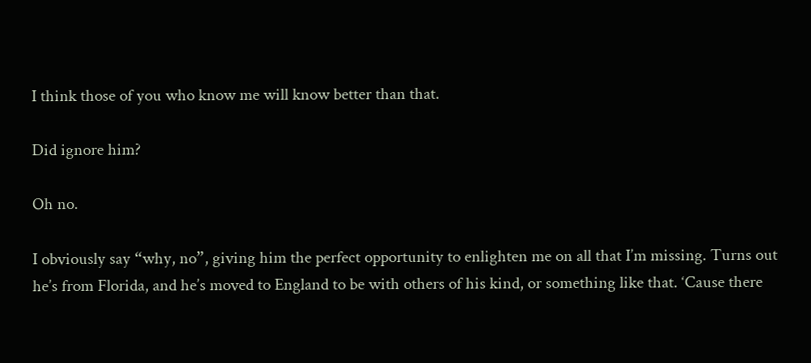I think those of you who know me will know better than that.

Did ignore him?

Oh no.

I obviously say “why, no”, giving him the perfect opportunity to enlighten me on all that I’m missing. Turns out he’s from Florida, and he’s moved to England to be with others of his kind, or something like that. ‘Cause there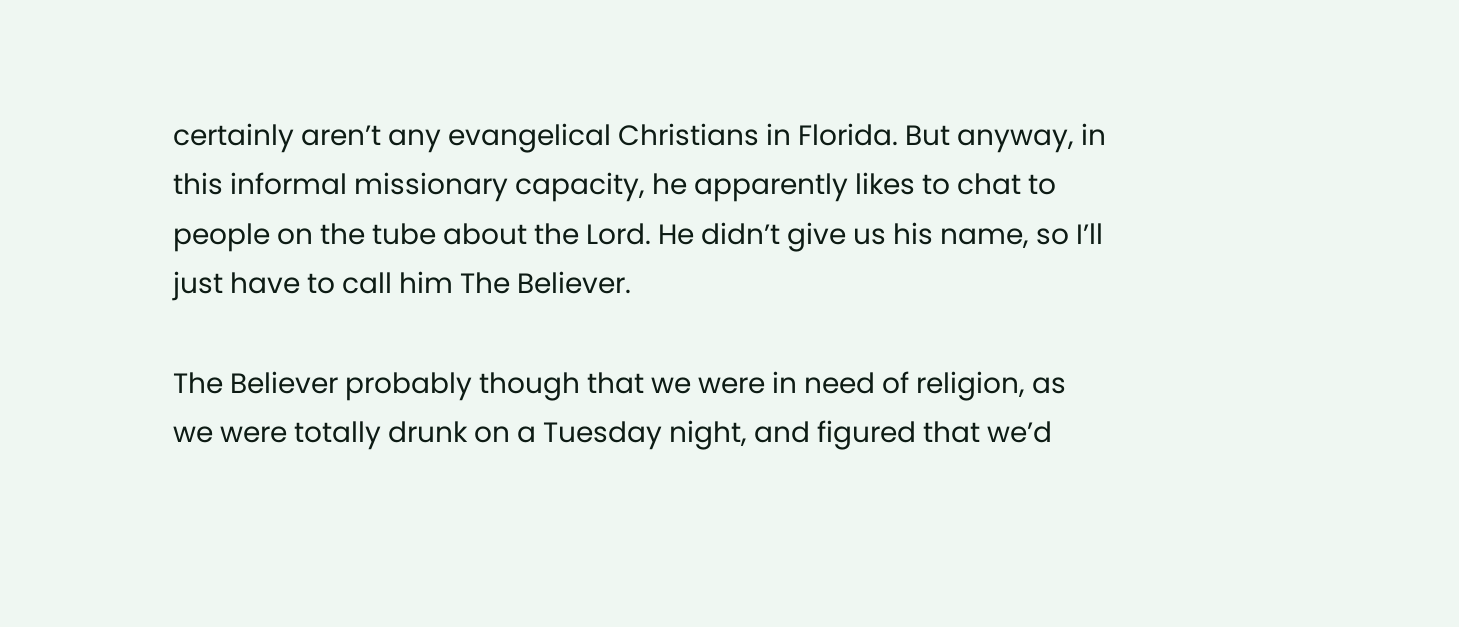certainly aren’t any evangelical Christians in Florida. But anyway, in this informal missionary capacity, he apparently likes to chat to people on the tube about the Lord. He didn’t give us his name, so I’ll just have to call him The Believer.

The Believer probably though that we were in need of religion, as we were totally drunk on a Tuesday night, and figured that we’d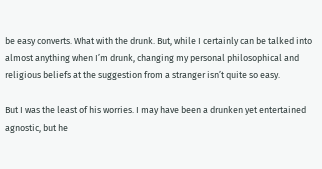be easy converts. What with the drunk. But, while I certainly can be talked into almost anything when I’m drunk, changing my personal philosophical and religious beliefs at the suggestion from a stranger isn’t quite so easy.

But I was the least of his worries. I may have been a drunken yet entertained agnostic, but he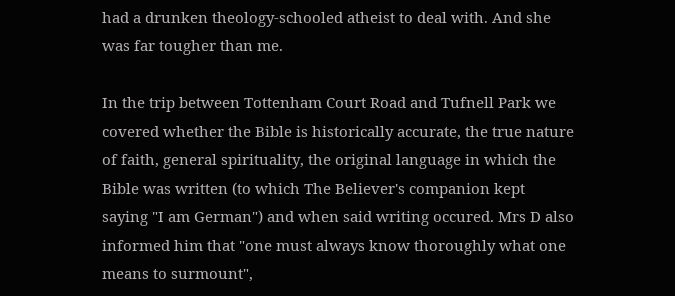had a drunken theology-schooled atheist to deal with. And she was far tougher than me.

In the trip between Tottenham Court Road and Tufnell Park we covered whether the Bible is historically accurate, the true nature of faith, general spirituality, the original language in which the Bible was written (to which The Believer's companion kept saying "I am German") and when said writing occured. Mrs D also informed him that "one must always know thoroughly what one means to surmount",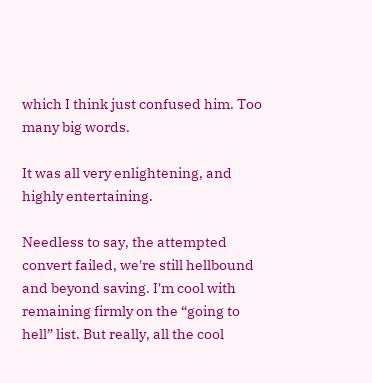which I think just confused him. Too many big words.

It was all very enlightening, and highly entertaining.

Needless to say, the attempted convert failed, we're still hellbound and beyond saving. I'm cool with remaining firmly on the “going to hell” list. But really, all the cool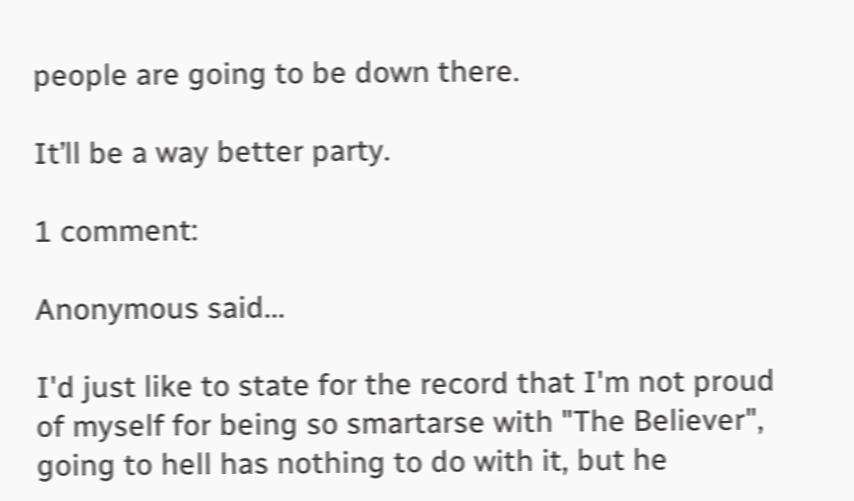people are going to be down there.

It’ll be a way better party.

1 comment:

Anonymous said...

I'd just like to state for the record that I'm not proud of myself for being so smartarse with "The Believer", going to hell has nothing to do with it, but he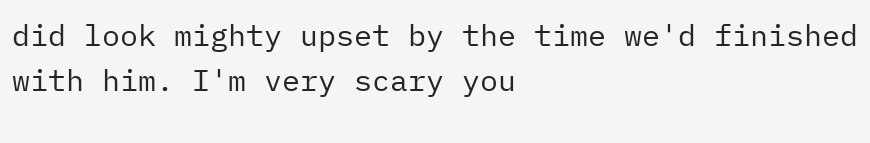did look mighty upset by the time we'd finished with him. I'm very scary you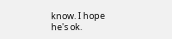know. I hope he's ok.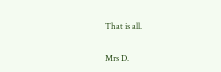That is all.

Mrs D.